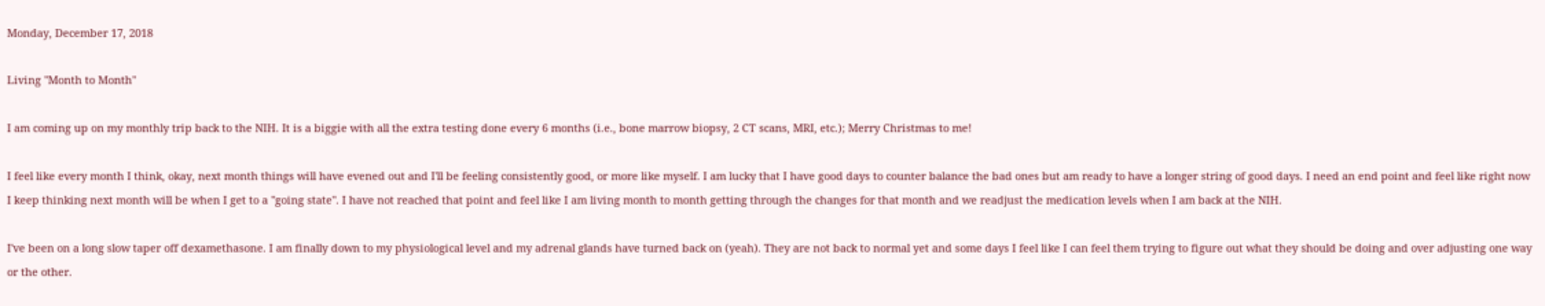Monday, December 17, 2018

Living "Month to Month"

I am coming up on my monthly trip back to the NIH. It is a biggie with all the extra testing done every 6 months (i.e., bone marrow biopsy, 2 CT scans, MRI, etc.); Merry Christmas to me!

I feel like every month I think, okay, next month things will have evened out and I'll be feeling consistently good, or more like myself. I am lucky that I have good days to counter balance the bad ones but am ready to have a longer string of good days. I need an end point and feel like right now I keep thinking next month will be when I get to a "going state". I have not reached that point and feel like I am living month to month getting through the changes for that month and we readjust the medication levels when I am back at the NIH.

I've been on a long slow taper off dexamethasone. I am finally down to my physiological level and my adrenal glands have turned back on (yeah). They are not back to normal yet and some days I feel like I can feel them trying to figure out what they should be doing and over adjusting one way or the other.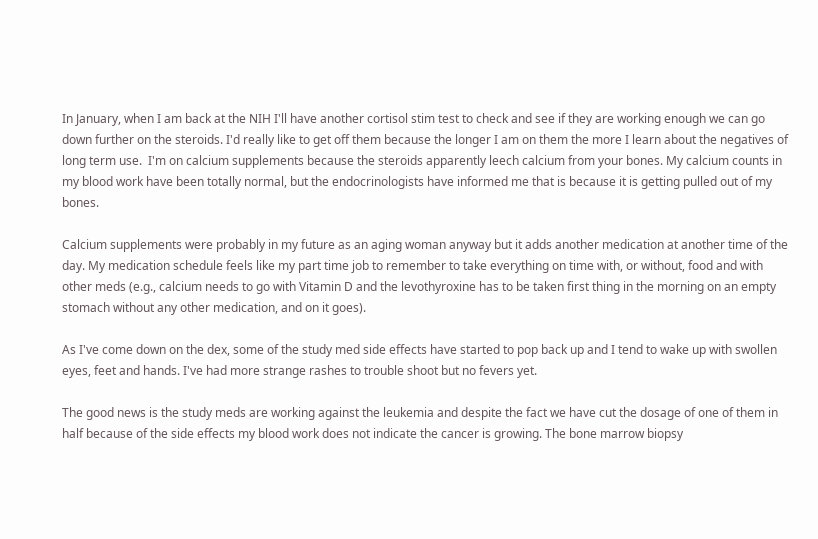In January, when I am back at the NIH I'll have another cortisol stim test to check and see if they are working enough we can go down further on the steroids. I'd really like to get off them because the longer I am on them the more I learn about the negatives of long term use.  I'm on calcium supplements because the steroids apparently leech calcium from your bones. My calcium counts in my blood work have been totally normal, but the endocrinologists have informed me that is because it is getting pulled out of my bones.

Calcium supplements were probably in my future as an aging woman anyway but it adds another medication at another time of the day. My medication schedule feels like my part time job to remember to take everything on time with, or without, food and with other meds (e.g., calcium needs to go with Vitamin D and the levothyroxine has to be taken first thing in the morning on an empty stomach without any other medication, and on it goes).

As I've come down on the dex, some of the study med side effects have started to pop back up and I tend to wake up with swollen eyes, feet and hands. I've had more strange rashes to trouble shoot but no fevers yet.

The good news is the study meds are working against the leukemia and despite the fact we have cut the dosage of one of them in half because of the side effects my blood work does not indicate the cancer is growing. The bone marrow biopsy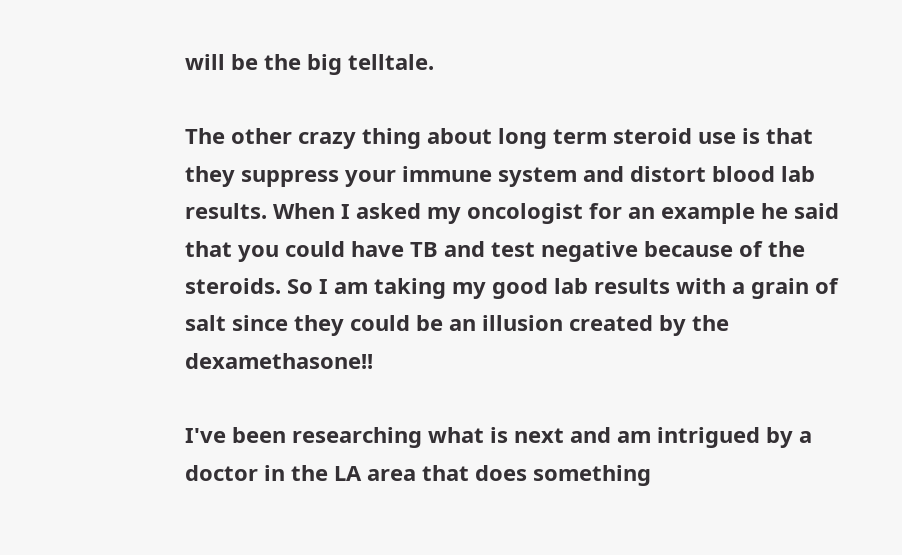will be the big telltale.

The other crazy thing about long term steroid use is that they suppress your immune system and distort blood lab results. When I asked my oncologist for an example he said that you could have TB and test negative because of the steroids. So I am taking my good lab results with a grain of salt since they could be an illusion created by the dexamethasone!!

I've been researching what is next and am intrigued by a doctor in the LA area that does something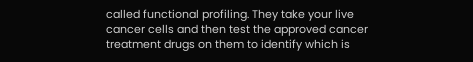called functional profiling. They take your live cancer cells and then test the approved cancer treatment drugs on them to identify which is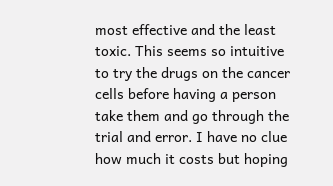most effective and the least toxic. This seems so intuitive to try the drugs on the cancer cells before having a person take them and go through the trial and error. I have no clue how much it costs but hoping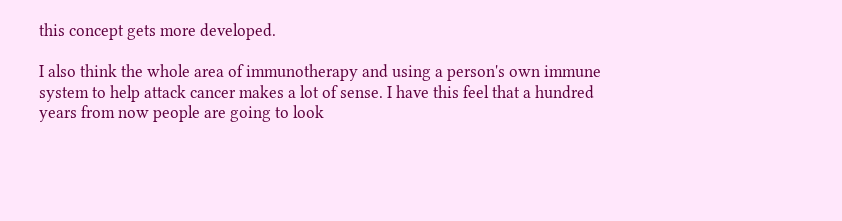this concept gets more developed.

I also think the whole area of immunotherapy and using a person's own immune system to help attack cancer makes a lot of sense. I have this feel that a hundred years from now people are going to look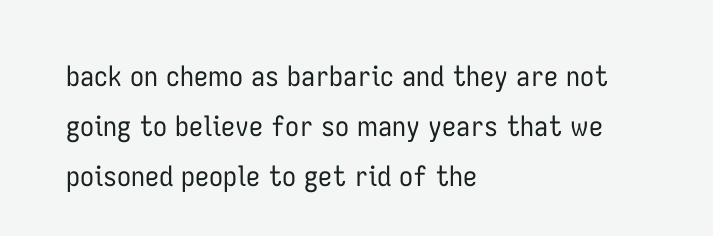back on chemo as barbaric and they are not going to believe for so many years that we poisoned people to get rid of the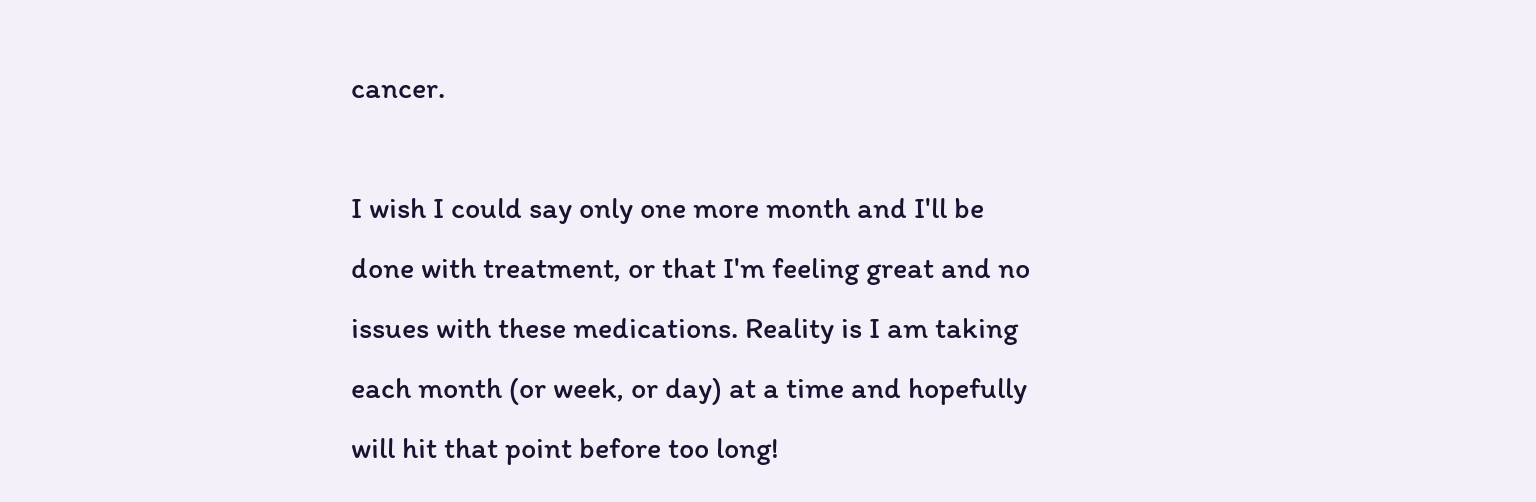cancer.

I wish I could say only one more month and I'll be done with treatment, or that I'm feeling great and no issues with these medications. Reality is I am taking each month (or week, or day) at a time and hopefully will hit that point before too long!